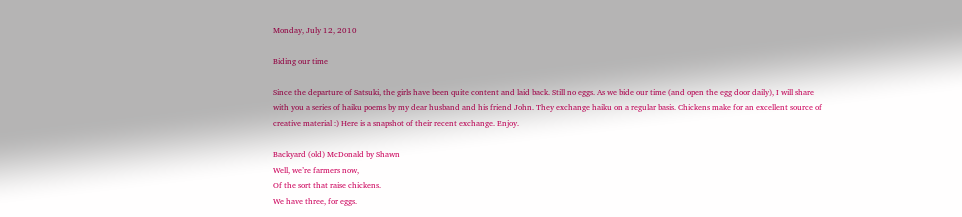Monday, July 12, 2010

Biding our time

Since the departure of Satsuki, the girls have been quite content and laid back. Still no eggs. As we bide our time (and open the egg door daily), I will share with you a series of haiku poems by my dear husband and his friend John. They exchange haiku on a regular basis. Chickens make for an excellent source of creative material :) Here is a snapshot of their recent exchange. Enjoy.

Backyard (old) McDonald by Shawn
Well, we’re farmers now,
Of the sort that raise chickens.
We have three, for eggs.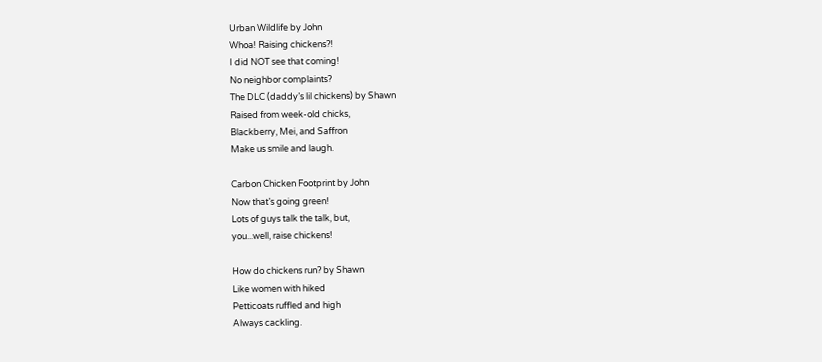Urban Wildlife by John
Whoa! Raising chickens?!
I did NOT see that coming!
No neighbor complaints?
The DLC (daddy’s lil chickens) by Shawn
Raised from week-old chicks,
Blackberry, Mei, and Saffron
Make us smile and laugh.

Carbon Chicken Footprint by John
Now that’s going green!
Lots of guys talk the talk, but,
you...well, raise chickens!

How do chickens run? by Shawn
Like women with hiked
Petticoats ruffled and high
Always cackling.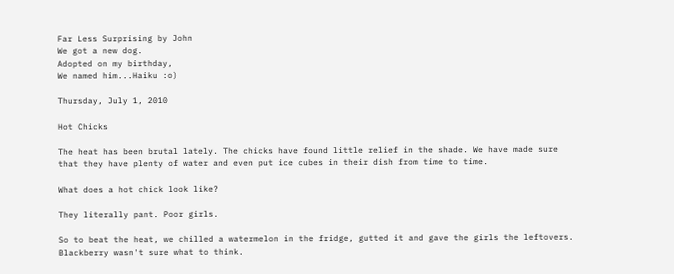Far Less Surprising by John
We got a new dog.
Adopted on my birthday,
We named him...Haiku :o)

Thursday, July 1, 2010

Hot Chicks

The heat has been brutal lately. The chicks have found little relief in the shade. We have made sure that they have plenty of water and even put ice cubes in their dish from time to time.

What does a hot chick look like?

They literally pant. Poor girls.

So to beat the heat, we chilled a watermelon in the fridge, gutted it and gave the girls the leftovers. Blackberry wasn't sure what to think.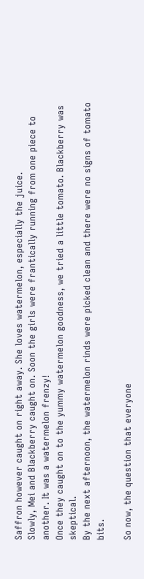Saffron however caught on right away. She loves watermelon, especially the juice.
Slowly, Mei and Blackberry caught on. Soon the girls were frantically running from one piece to another. It was a watermelon frenzy!
Once they caught on to the yummy watermelon goodness, we tried a little tomato. Blackberry was skeptical.
By the next afternoon, the watermelon rinds were picked clean and there were no signs of tomato bits.

So now, the question that everyone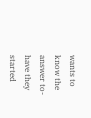wants to know the answer to- have they started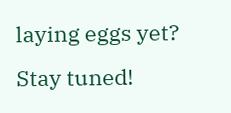laying eggs yet?
Stay tuned!